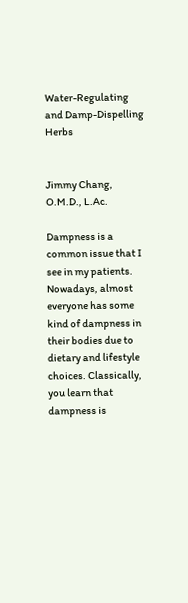Water-Regulating and Damp-Dispelling Herbs


Jimmy Chang, O.M.D., L.Ac.

Dampness is a common issue that I see in my patients. Nowadays, almost everyone has some kind of dampness in their bodies due to dietary and lifestyle choices. Classically, you learn that dampness is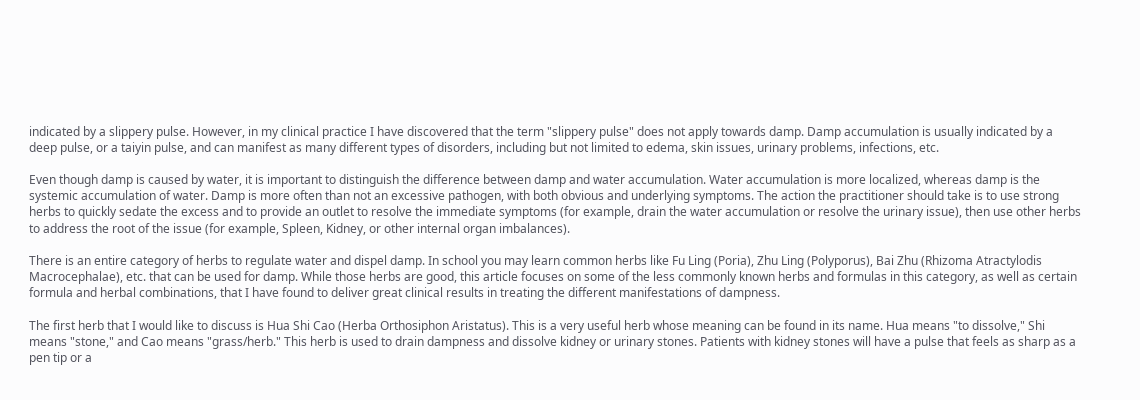indicated by a slippery pulse. However, in my clinical practice I have discovered that the term "slippery pulse" does not apply towards damp. Damp accumulation is usually indicated by a deep pulse, or a taiyin pulse, and can manifest as many different types of disorders, including but not limited to edema, skin issues, urinary problems, infections, etc.

Even though damp is caused by water, it is important to distinguish the difference between damp and water accumulation. Water accumulation is more localized, whereas damp is the systemic accumulation of water. Damp is more often than not an excessive pathogen, with both obvious and underlying symptoms. The action the practitioner should take is to use strong herbs to quickly sedate the excess and to provide an outlet to resolve the immediate symptoms (for example, drain the water accumulation or resolve the urinary issue), then use other herbs to address the root of the issue (for example, Spleen, Kidney, or other internal organ imbalances).

There is an entire category of herbs to regulate water and dispel damp. In school you may learn common herbs like Fu Ling (Poria), Zhu Ling (Polyporus), Bai Zhu (Rhizoma Atractylodis Macrocephalae), etc. that can be used for damp. While those herbs are good, this article focuses on some of the less commonly known herbs and formulas in this category, as well as certain formula and herbal combinations, that I have found to deliver great clinical results in treating the different manifestations of dampness.

The first herb that I would like to discuss is Hua Shi Cao (Herba Orthosiphon Aristatus). This is a very useful herb whose meaning can be found in its name. Hua means "to dissolve," Shi means "stone," and Cao means "grass/herb." This herb is used to drain dampness and dissolve kidney or urinary stones. Patients with kidney stones will have a pulse that feels as sharp as a pen tip or a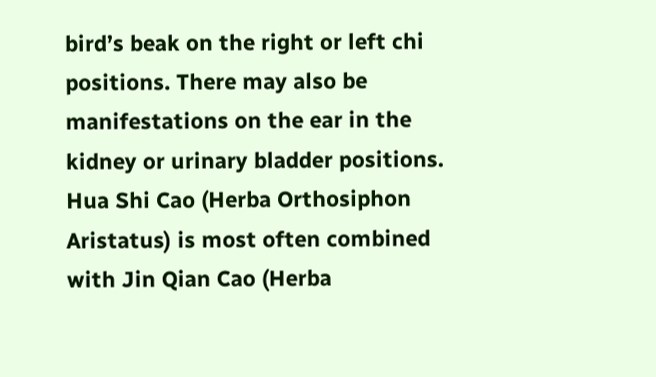bird’s beak on the right or left chi positions. There may also be manifestations on the ear in the kidney or urinary bladder positions. Hua Shi Cao (Herba Orthosiphon Aristatus) is most often combined with Jin Qian Cao (Herba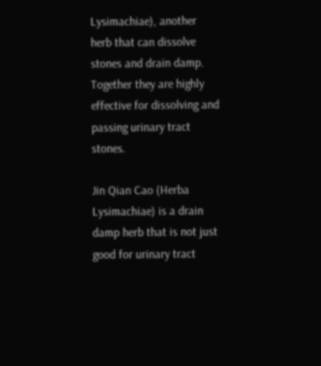Lysimachiae), another herb that can dissolve stones and drain damp. Together they are highly effective for dissolving and passing urinary tract stones.

Jin Qian Cao (Herba Lysimachiae) is a drain damp herb that is not just good for urinary tract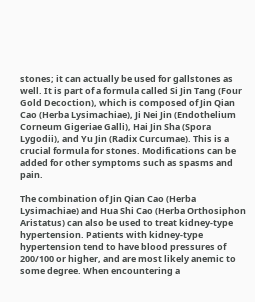stones; it can actually be used for gallstones as well. It is part of a formula called Si Jin Tang (Four Gold Decoction), which is composed of Jin Qian Cao (Herba Lysimachiae), Ji Nei Jin (Endothelium Corneum Gigeriae Galli), Hai Jin Sha (Spora Lygodii), and Yu Jin (Radix Curcumae). This is a crucial formula for stones. Modifications can be added for other symptoms such as spasms and pain.

The combination of Jin Qian Cao (Herba Lysimachiae) and Hua Shi Cao (Herba Orthosiphon Aristatus) can also be used to treat kidney-type hypertension. Patients with kidney-type hypertension tend to have blood pressures of 200/100 or higher, and are most likely anemic to some degree. When encountering a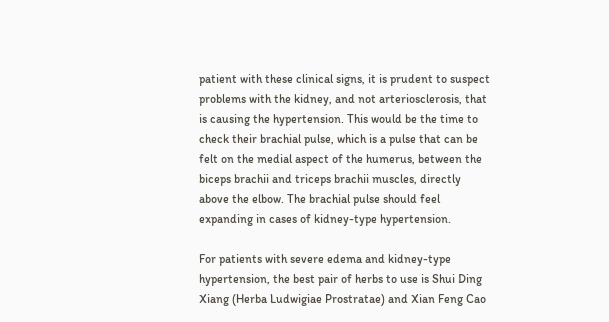patient with these clinical signs, it is prudent to suspect problems with the kidney, and not arteriosclerosis, that is causing the hypertension. This would be the time to check their brachial pulse, which is a pulse that can be felt on the medial aspect of the humerus, between the biceps brachii and triceps brachii muscles, directly above the elbow. The brachial pulse should feel expanding in cases of kidney-type hypertension.

For patients with severe edema and kidney-type hypertension, the best pair of herbs to use is Shui Ding Xiang (Herba Ludwigiae Prostratae) and Xian Feng Cao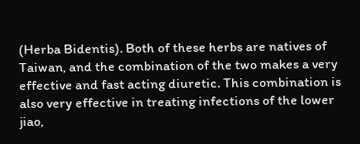(Herba Bidentis). Both of these herbs are natives of Taiwan, and the combination of the two makes a very effective and fast acting diuretic. This combination is also very effective in treating infections of the lower jiao,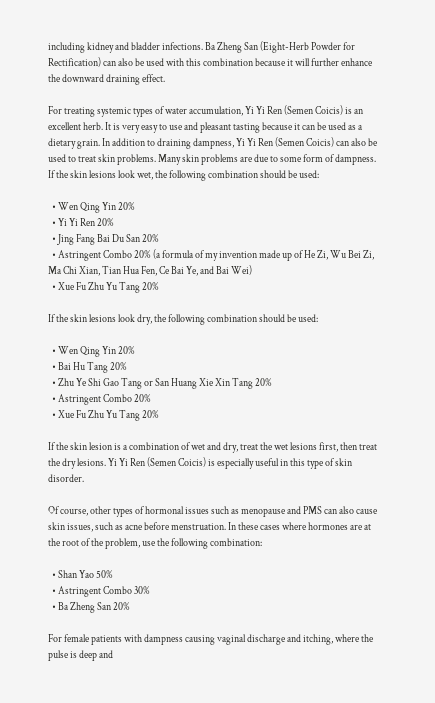including kidney and bladder infections. Ba Zheng San (Eight-Herb Powder for Rectification) can also be used with this combination because it will further enhance the downward draining effect.

For treating systemic types of water accumulation, Yi Yi Ren (Semen Coicis) is an excellent herb. It is very easy to use and pleasant tasting because it can be used as a dietary grain. In addition to draining dampness, Yi Yi Ren (Semen Coicis) can also be used to treat skin problems. Many skin problems are due to some form of dampness. If the skin lesions look wet, the following combination should be used:

  • Wen Qing Yin 20%
  • Yi Yi Ren 20%
  • Jing Fang Bai Du San 20%
  • Astringent Combo 20% (a formula of my invention made up of He Zi, Wu Bei Zi, Ma Chi Xian, Tian Hua Fen, Ce Bai Ye, and Bai Wei)
  • Xue Fu Zhu Yu Tang 20%

If the skin lesions look dry, the following combination should be used:

  • Wen Qing Yin 20%
  • Bai Hu Tang 20%
  • Zhu Ye Shi Gao Tang or San Huang Xie Xin Tang 20%
  • Astringent Combo 20%
  • Xue Fu Zhu Yu Tang 20%

If the skin lesion is a combination of wet and dry, treat the wet lesions first, then treat the dry lesions. Yi Yi Ren (Semen Coicis) is especially useful in this type of skin disorder.

Of course, other types of hormonal issues such as menopause and PMS can also cause skin issues, such as acne before menstruation. In these cases where hormones are at the root of the problem, use the following combination:

  • Shan Yao 50%
  • Astringent Combo 30%
  • Ba Zheng San 20%

For female patients with dampness causing vaginal discharge and itching, where the pulse is deep and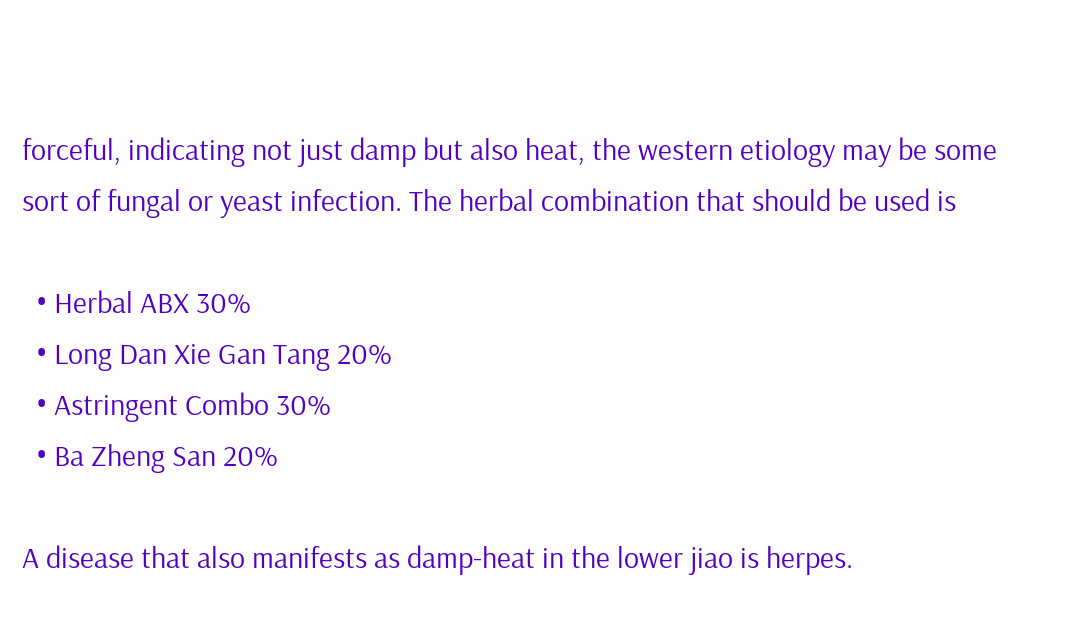forceful, indicating not just damp but also heat, the western etiology may be some sort of fungal or yeast infection. The herbal combination that should be used is

  • Herbal ABX 30%
  • Long Dan Xie Gan Tang 20%
  • Astringent Combo 30%
  • Ba Zheng San 20%

A disease that also manifests as damp-heat in the lower jiao is herpes.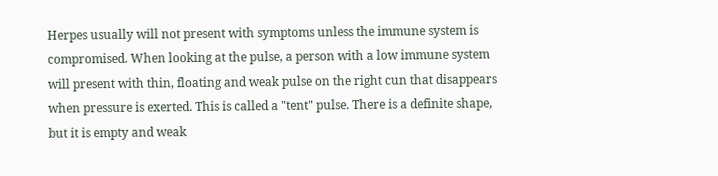Herpes usually will not present with symptoms unless the immune system is compromised. When looking at the pulse, a person with a low immune system will present with thin, floating and weak pulse on the right cun that disappears when pressure is exerted. This is called a "tent" pulse. There is a definite shape, but it is empty and weak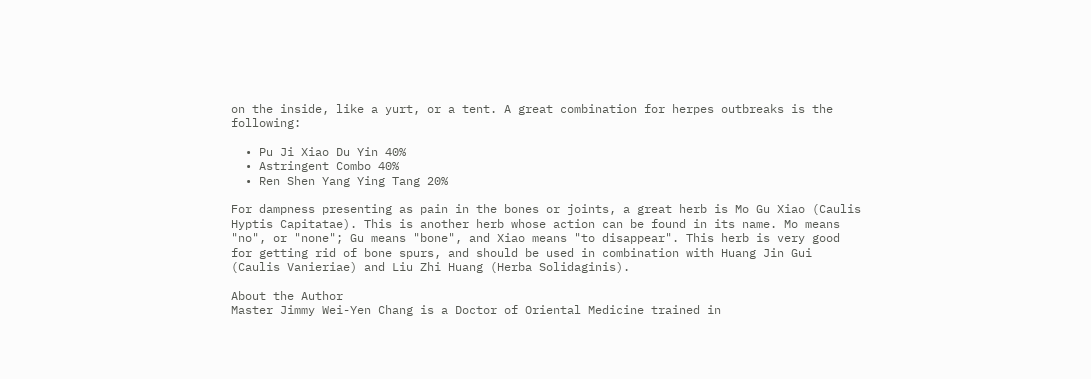on the inside, like a yurt, or a tent. A great combination for herpes outbreaks is the following:

  • Pu Ji Xiao Du Yin 40%
  • Astringent Combo 40%
  • Ren Shen Yang Ying Tang 20%

For dampness presenting as pain in the bones or joints, a great herb is Mo Gu Xiao (Caulis Hyptis Capitatae). This is another herb whose action can be found in its name. Mo means "no", or "none"; Gu means "bone", and Xiao means "to disappear". This herb is very good for getting rid of bone spurs, and should be used in combination with Huang Jin Gui (Caulis Vanieriae) and Liu Zhi Huang (Herba Solidaginis).

About the Author
Master Jimmy Wei-Yen Chang is a Doctor of Oriental Medicine trained in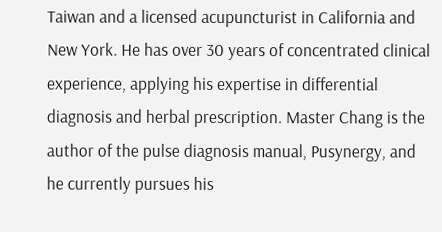Taiwan and a licensed acupuncturist in California and New York. He has over 30 years of concentrated clinical experience, applying his expertise in differential diagnosis and herbal prescription. Master Chang is the author of the pulse diagnosis manual, Pusynergy, and he currently pursues his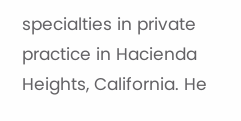specialties in private practice in Hacienda Heights, California. He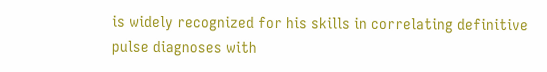is widely recognized for his skills in correlating definitive pulse diagnoses with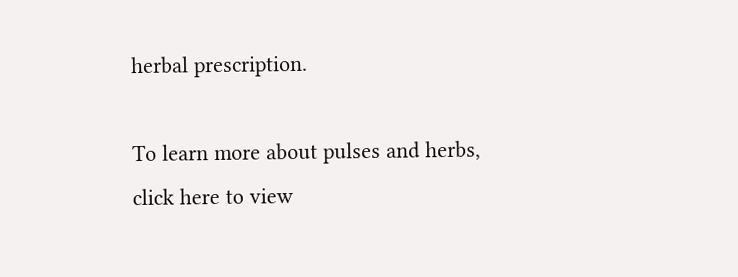herbal prescription.

To learn more about pulses and herbs, click here to view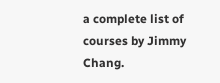a complete list of courses by Jimmy Chang.